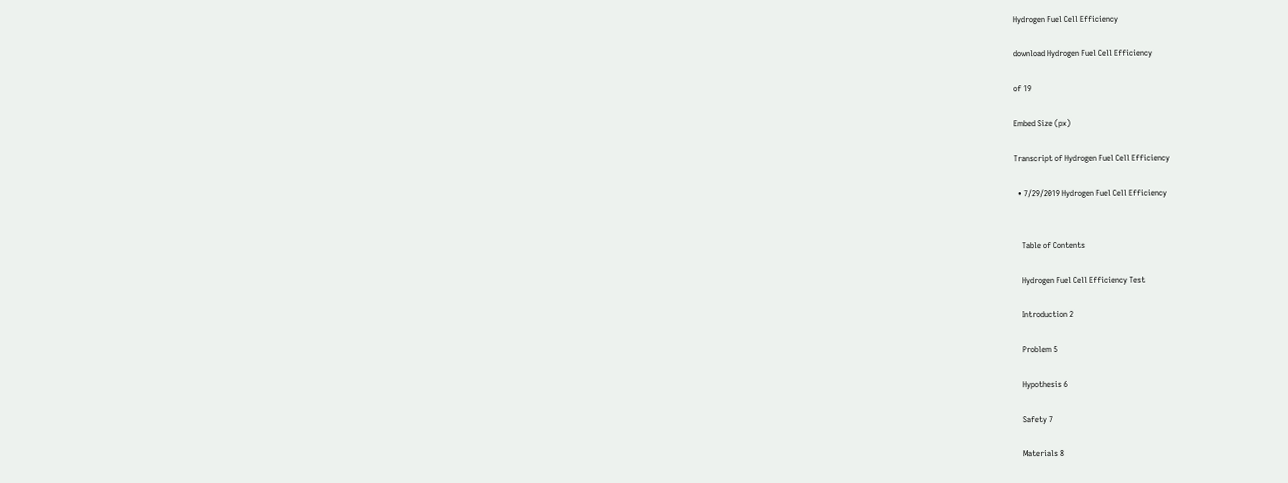Hydrogen Fuel Cell Efficiency

download Hydrogen Fuel Cell Efficiency

of 19

Embed Size (px)

Transcript of Hydrogen Fuel Cell Efficiency

  • 7/29/2019 Hydrogen Fuel Cell Efficiency


    Table of Contents

    Hydrogen Fuel Cell Efficiency Test

    Introduction 2

    Problem 5

    Hypothesis 6

    Safety 7

    Materials 8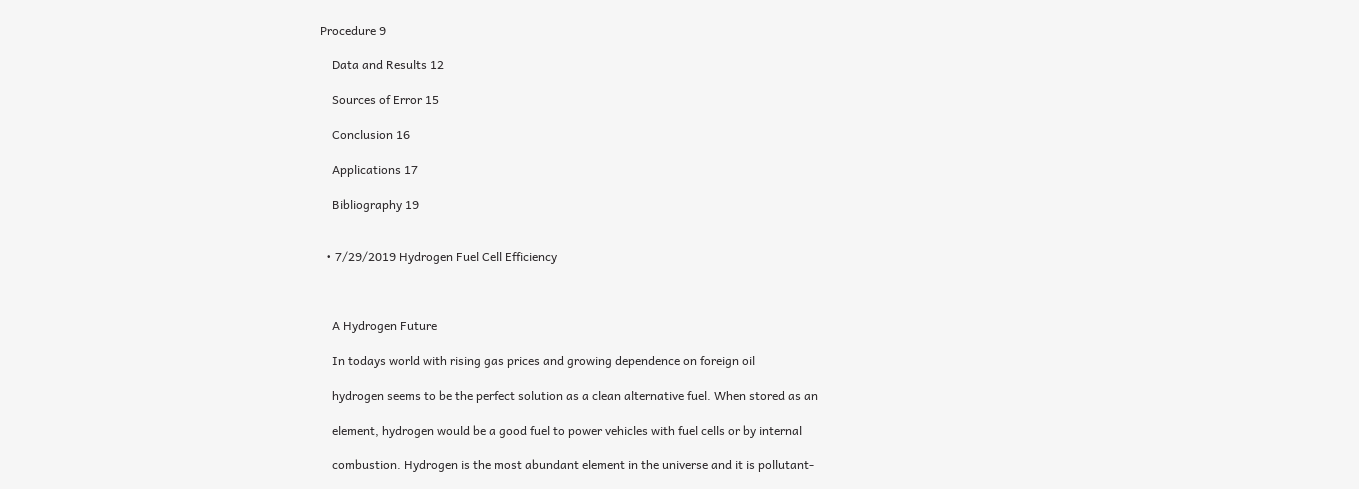Procedure 9

    Data and Results 12

    Sources of Error 15

    Conclusion 16

    Applications 17

    Bibliography 19


  • 7/29/2019 Hydrogen Fuel Cell Efficiency



    A Hydrogen Future

    In todays world with rising gas prices and growing dependence on foreign oil

    hydrogen seems to be the perfect solution as a clean alternative fuel. When stored as an

    element, hydrogen would be a good fuel to power vehicles with fuel cells or by internal

    combustion. Hydrogen is the most abundant element in the universe and it is pollutant-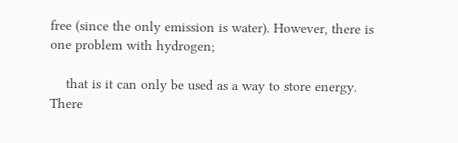free (since the only emission is water). However, there is one problem with hydrogen;

    that is it can only be used as a way to store energy. There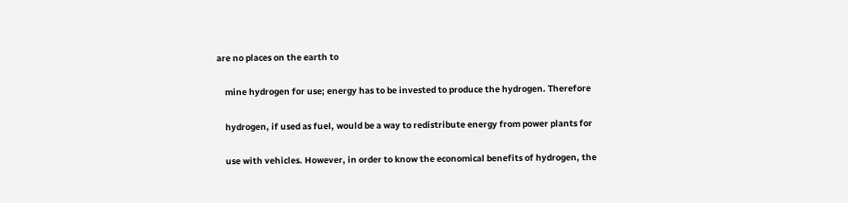are no places on the earth to

    mine hydrogen for use; energy has to be invested to produce the hydrogen. Therefore

    hydrogen, if used as fuel, would be a way to redistribute energy from power plants for

    use with vehicles. However, in order to know the economical benefits of hydrogen, the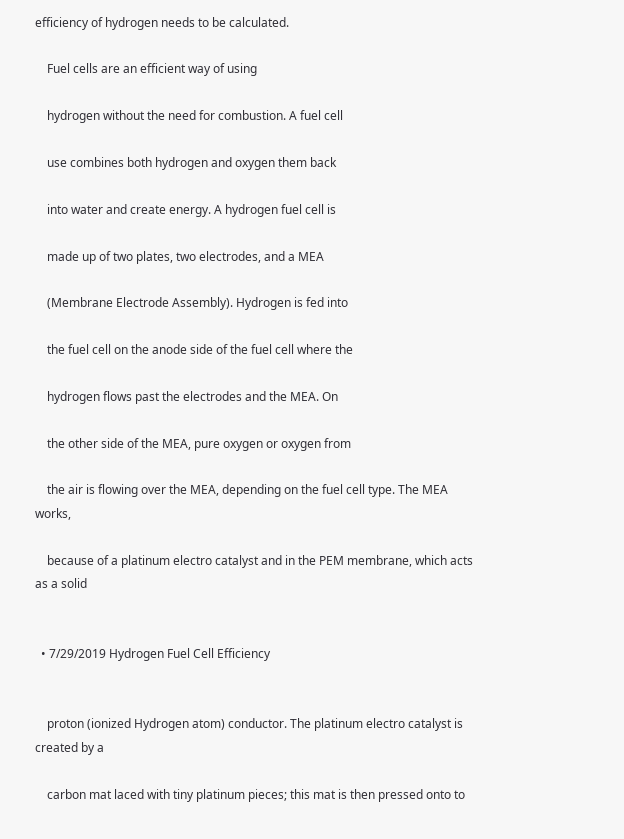efficiency of hydrogen needs to be calculated.

    Fuel cells are an efficient way of using

    hydrogen without the need for combustion. A fuel cell

    use combines both hydrogen and oxygen them back

    into water and create energy. A hydrogen fuel cell is

    made up of two plates, two electrodes, and a MEA

    (Membrane Electrode Assembly). Hydrogen is fed into

    the fuel cell on the anode side of the fuel cell where the

    hydrogen flows past the electrodes and the MEA. On

    the other side of the MEA, pure oxygen or oxygen from

    the air is flowing over the MEA, depending on the fuel cell type. The MEA works,

    because of a platinum electro catalyst and in the PEM membrane, which acts as a solid


  • 7/29/2019 Hydrogen Fuel Cell Efficiency


    proton (ionized Hydrogen atom) conductor. The platinum electro catalyst is created by a

    carbon mat laced with tiny platinum pieces; this mat is then pressed onto to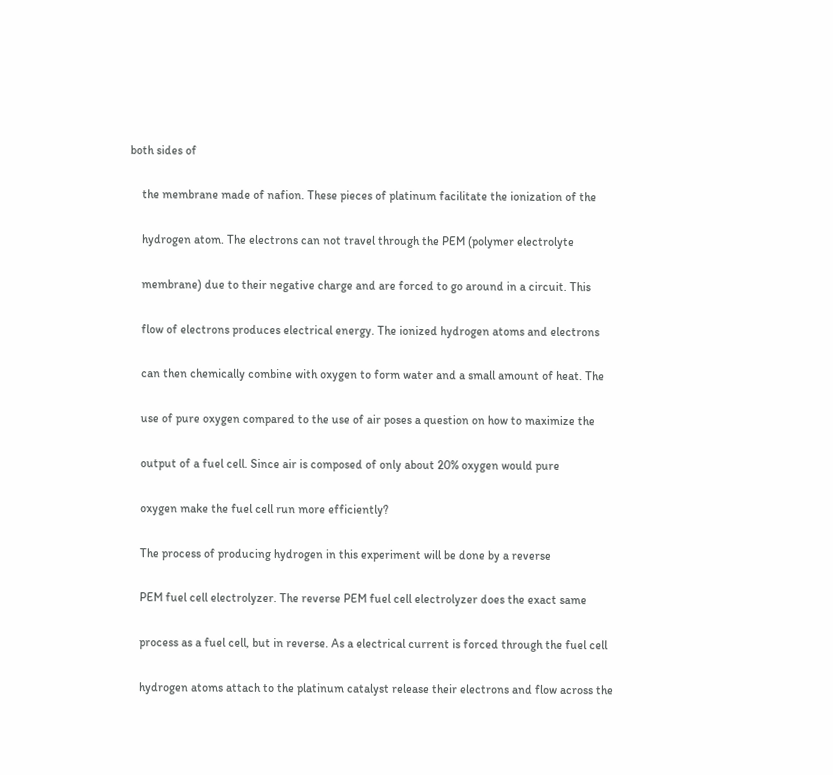both sides of

    the membrane made of nafion. These pieces of platinum facilitate the ionization of the

    hydrogen atom. The electrons can not travel through the PEM (polymer electrolyte

    membrane) due to their negative charge and are forced to go around in a circuit. This

    flow of electrons produces electrical energy. The ionized hydrogen atoms and electrons

    can then chemically combine with oxygen to form water and a small amount of heat. The

    use of pure oxygen compared to the use of air poses a question on how to maximize the

    output of a fuel cell. Since air is composed of only about 20% oxygen would pure

    oxygen make the fuel cell run more efficiently?

    The process of producing hydrogen in this experiment will be done by a reverse

    PEM fuel cell electrolyzer. The reverse PEM fuel cell electrolyzer does the exact same

    process as a fuel cell, but in reverse. As a electrical current is forced through the fuel cell

    hydrogen atoms attach to the platinum catalyst release their electrons and flow across the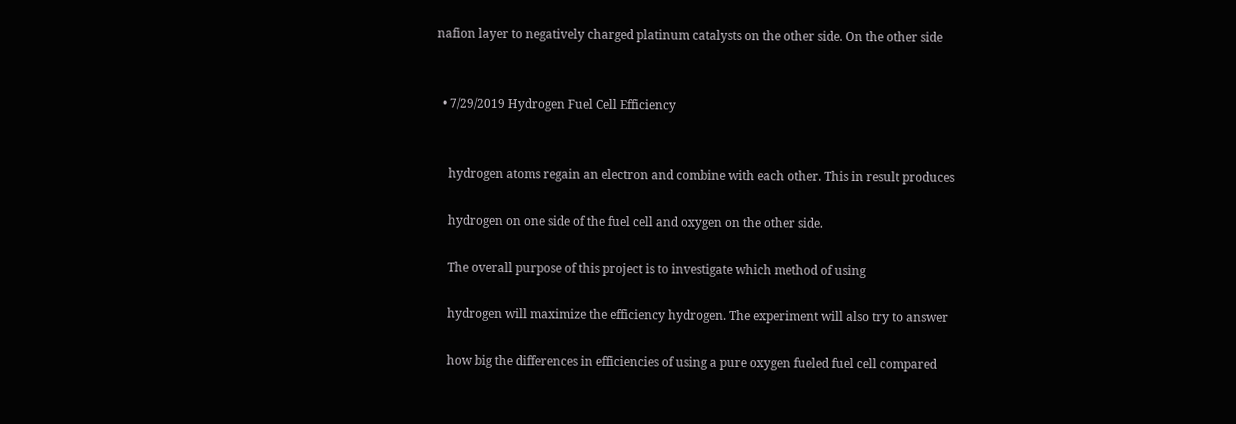nafion layer to negatively charged platinum catalysts on the other side. On the other side


  • 7/29/2019 Hydrogen Fuel Cell Efficiency


    hydrogen atoms regain an electron and combine with each other. This in result produces

    hydrogen on one side of the fuel cell and oxygen on the other side.

    The overall purpose of this project is to investigate which method of using

    hydrogen will maximize the efficiency hydrogen. The experiment will also try to answer

    how big the differences in efficiencies of using a pure oxygen fueled fuel cell compared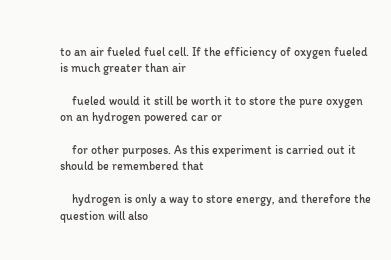to an air fueled fuel cell. If the efficiency of oxygen fueled is much greater than air

    fueled would it still be worth it to store the pure oxygen on an hydrogen powered car or

    for other purposes. As this experiment is carried out it should be remembered that

    hydrogen is only a way to store energy, and therefore the question will also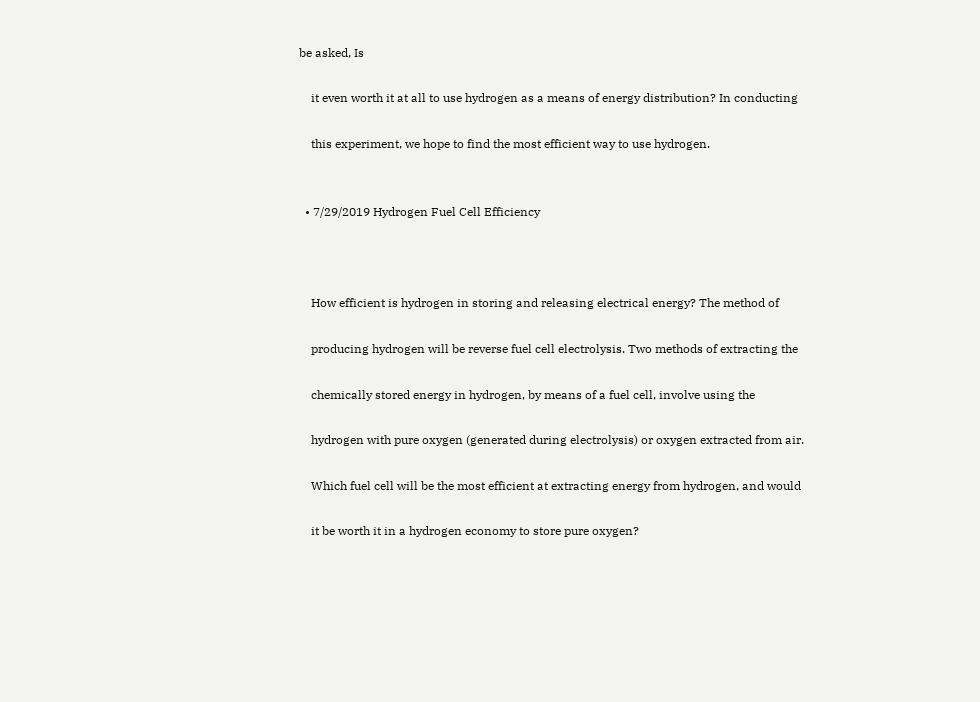be asked, Is

    it even worth it at all to use hydrogen as a means of energy distribution? In conducting

    this experiment, we hope to find the most efficient way to use hydrogen.


  • 7/29/2019 Hydrogen Fuel Cell Efficiency



    How efficient is hydrogen in storing and releasing electrical energy? The method of

    producing hydrogen will be reverse fuel cell electrolysis. Two methods of extracting the

    chemically stored energy in hydrogen, by means of a fuel cell, involve using the

    hydrogen with pure oxygen (generated during electrolysis) or oxygen extracted from air.

    Which fuel cell will be the most efficient at extracting energy from hydrogen, and would

    it be worth it in a hydrogen economy to store pure oxygen?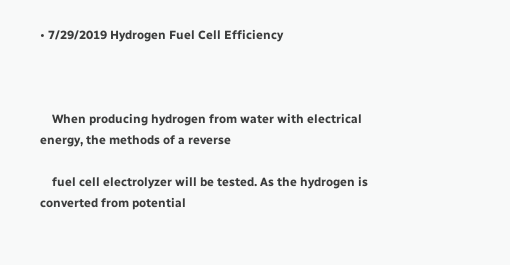• 7/29/2019 Hydrogen Fuel Cell Efficiency



    When producing hydrogen from water with electrical energy, the methods of a reverse

    fuel cell electrolyzer will be tested. As the hydrogen is converted from potential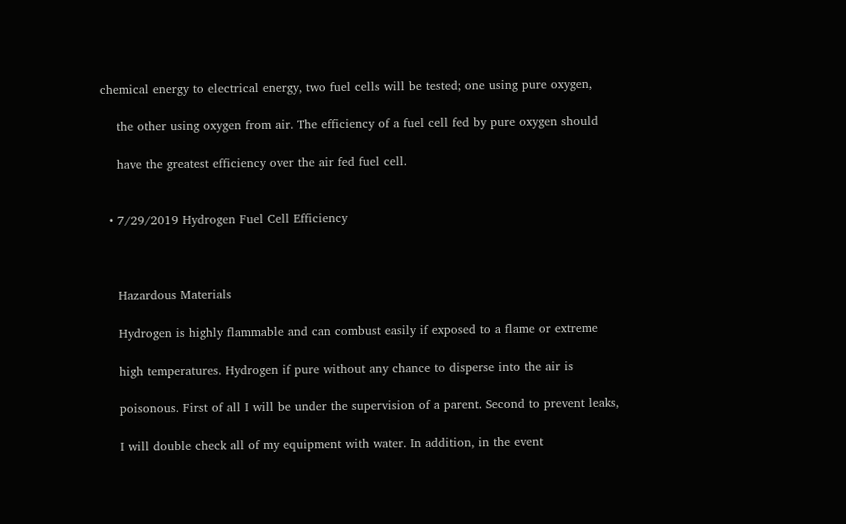chemical energy to electrical energy, two fuel cells will be tested; one using pure oxygen,

    the other using oxygen from air. The efficiency of a fuel cell fed by pure oxygen should

    have the greatest efficiency over the air fed fuel cell.


  • 7/29/2019 Hydrogen Fuel Cell Efficiency



    Hazardous Materials

    Hydrogen is highly flammable and can combust easily if exposed to a flame or extreme

    high temperatures. Hydrogen if pure without any chance to disperse into the air is

    poisonous. First of all I will be under the supervision of a parent. Second to prevent leaks,

    I will double check all of my equipment with water. In addition, in the event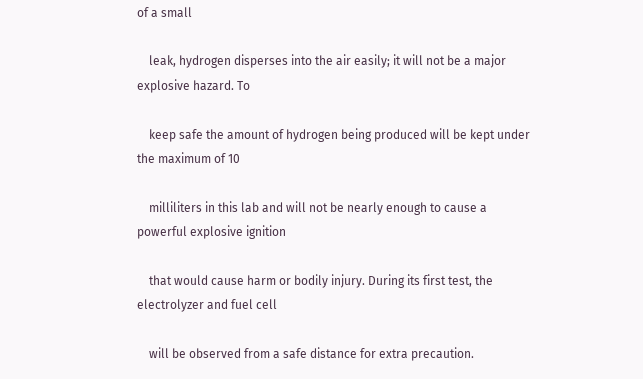of a small

    leak, hydrogen disperses into the air easily; it will not be a major explosive hazard. To

    keep safe the amount of hydrogen being produced will be kept under the maximum of 10

    milliliters in this lab and will not be nearly enough to cause a powerful explosive ignition

    that would cause harm or bodily injury. During its first test, the electrolyzer and fuel cell

    will be observed from a safe distance for extra precaution.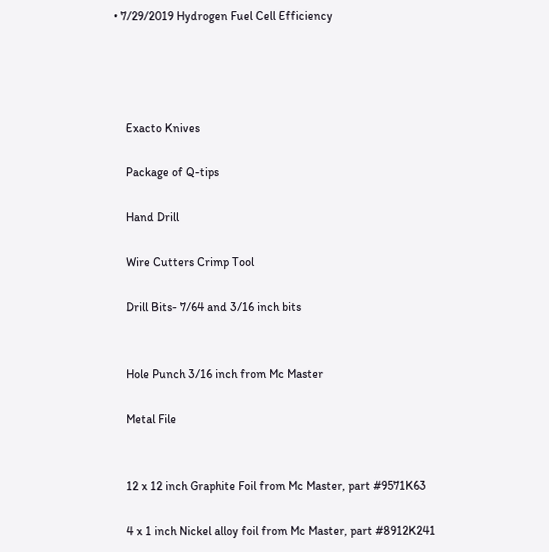• 7/29/2019 Hydrogen Fuel Cell Efficiency




    Exacto Knives

    Package of Q-tips

    Hand Drill

    Wire Cutters Crimp Tool

    Drill Bits- 7/64 and 3/16 inch bits


    Hole Punch 3/16 inch from Mc Master

    Metal File


    12 x 12 inch Graphite Foil from Mc Master, part #9571K63

    4 x 1 inch Nickel alloy foil from Mc Master, part #8912K241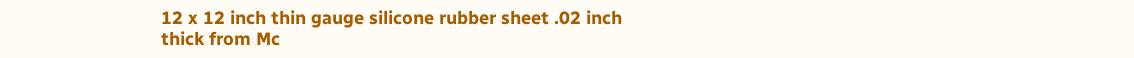12 x 12 inch thin gauge silicone rubber sheet .02 inch thick from Mc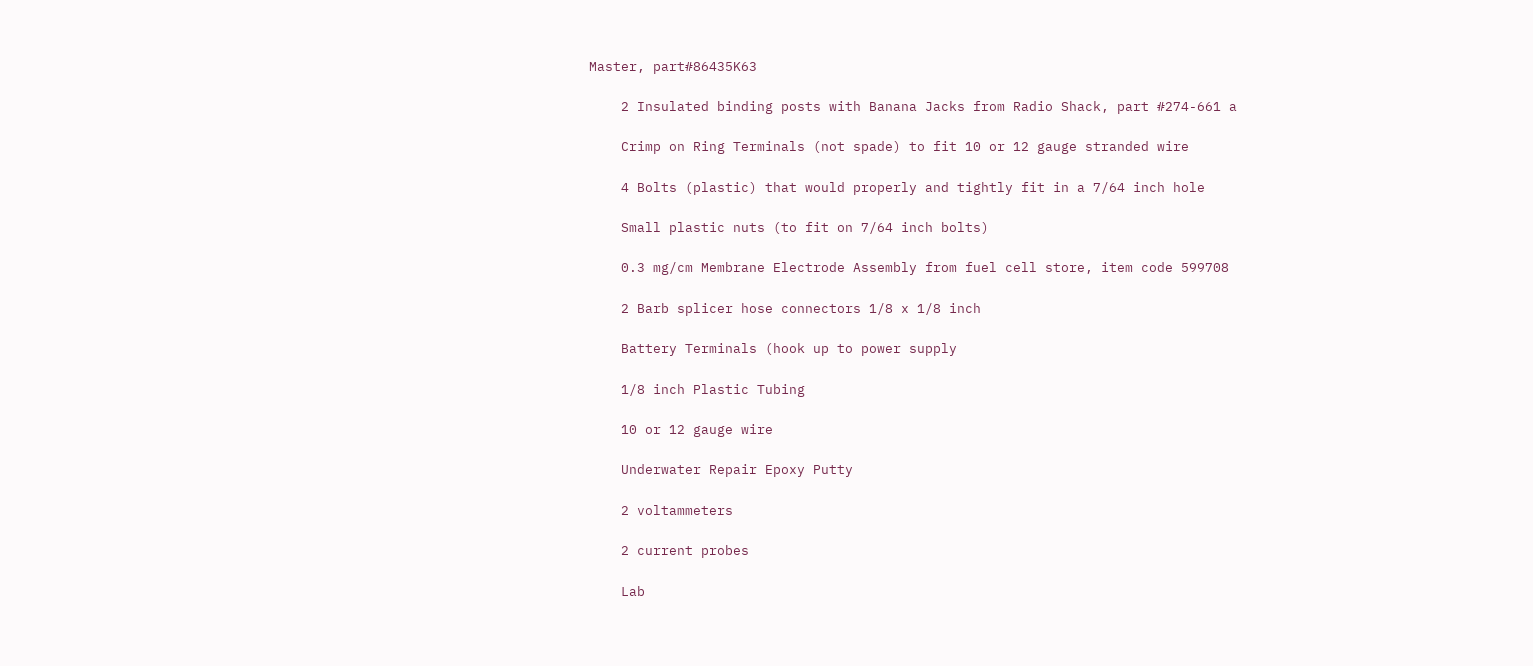Master, part#86435K63

    2 Insulated binding posts with Banana Jacks from Radio Shack, part #274-661 a

    Crimp on Ring Terminals (not spade) to fit 10 or 12 gauge stranded wire

    4 Bolts (plastic) that would properly and tightly fit in a 7/64 inch hole

    Small plastic nuts (to fit on 7/64 inch bolts)

    0.3 mg/cm Membrane Electrode Assembly from fuel cell store, item code 599708

    2 Barb splicer hose connectors 1/8 x 1/8 inch

    Battery Terminals (hook up to power supply

    1/8 inch Plastic Tubing

    10 or 12 gauge wire

    Underwater Repair Epoxy Putty

    2 voltammeters

    2 current probes

    Lab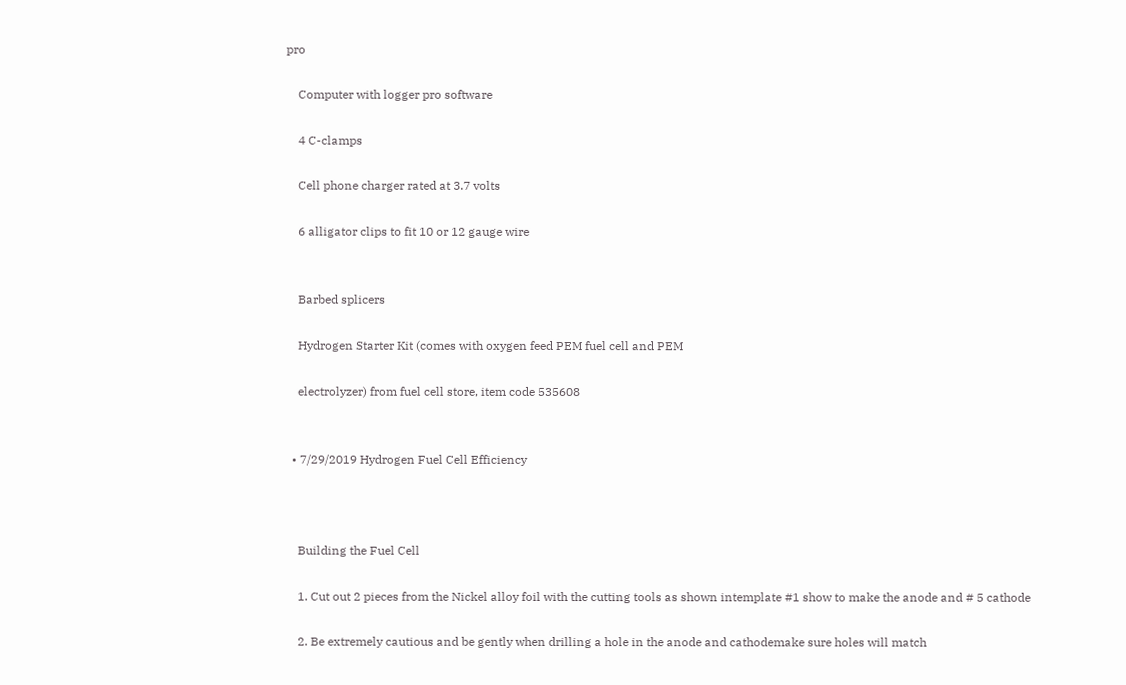pro

    Computer with logger pro software

    4 C-clamps

    Cell phone charger rated at 3.7 volts

    6 alligator clips to fit 10 or 12 gauge wire


    Barbed splicers

    Hydrogen Starter Kit (comes with oxygen feed PEM fuel cell and PEM

    electrolyzer) from fuel cell store, item code 535608


  • 7/29/2019 Hydrogen Fuel Cell Efficiency



    Building the Fuel Cell

    1. Cut out 2 pieces from the Nickel alloy foil with the cutting tools as shown intemplate #1 show to make the anode and # 5 cathode

    2. Be extremely cautious and be gently when drilling a hole in the anode and cathodemake sure holes will match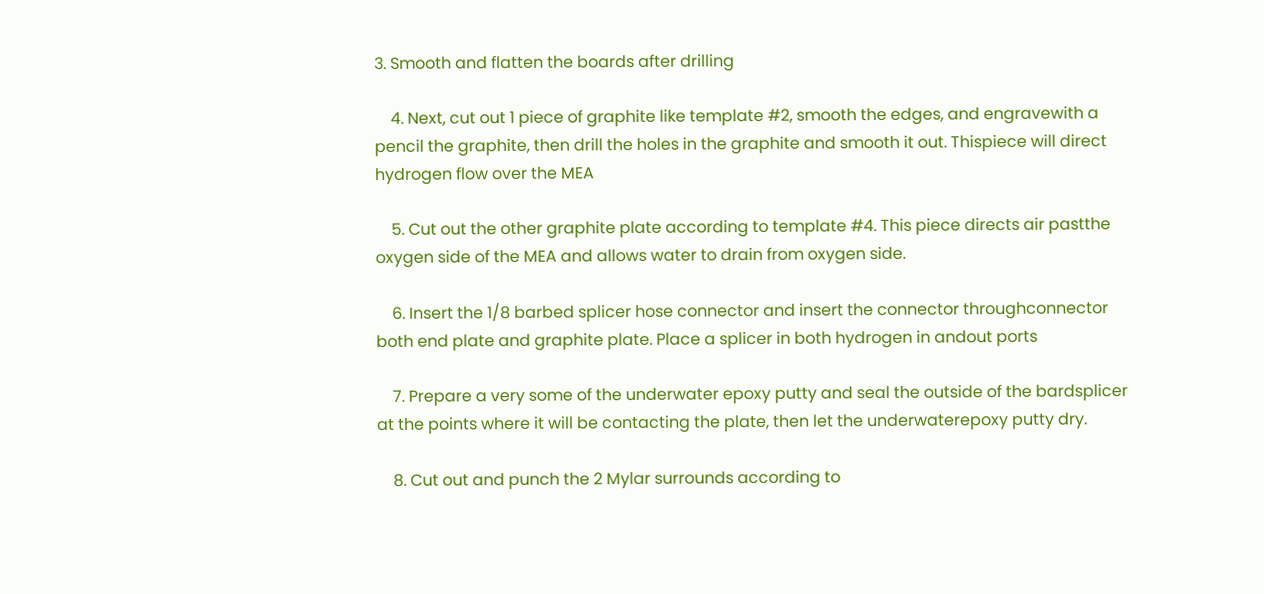3. Smooth and flatten the boards after drilling

    4. Next, cut out 1 piece of graphite like template #2, smooth the edges, and engravewith a pencil the graphite, then drill the holes in the graphite and smooth it out. Thispiece will direct hydrogen flow over the MEA

    5. Cut out the other graphite plate according to template #4. This piece directs air pastthe oxygen side of the MEA and allows water to drain from oxygen side.

    6. Insert the 1/8 barbed splicer hose connector and insert the connector throughconnector both end plate and graphite plate. Place a splicer in both hydrogen in andout ports

    7. Prepare a very some of the underwater epoxy putty and seal the outside of the bardsplicer at the points where it will be contacting the plate, then let the underwaterepoxy putty dry.

    8. Cut out and punch the 2 Mylar surrounds according to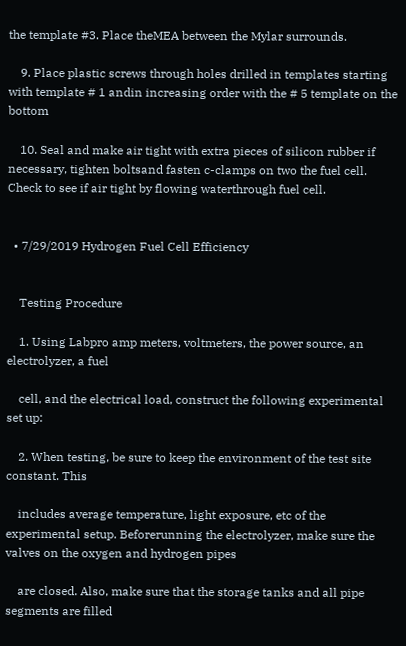the template #3. Place theMEA between the Mylar surrounds.

    9. Place plastic screws through holes drilled in templates starting with template # 1 andin increasing order with the # 5 template on the bottom

    10. Seal and make air tight with extra pieces of silicon rubber if necessary, tighten boltsand fasten c-clamps on two the fuel cell. Check to see if air tight by flowing waterthrough fuel cell.


  • 7/29/2019 Hydrogen Fuel Cell Efficiency


    Testing Procedure

    1. Using Labpro amp meters, voltmeters, the power source, an electrolyzer, a fuel

    cell, and the electrical load, construct the following experimental set up:

    2. When testing, be sure to keep the environment of the test site constant. This

    includes average temperature, light exposure, etc of the experimental setup. Beforerunning the electrolyzer, make sure the valves on the oxygen and hydrogen pipes

    are closed. Also, make sure that the storage tanks and all pipe segments are filled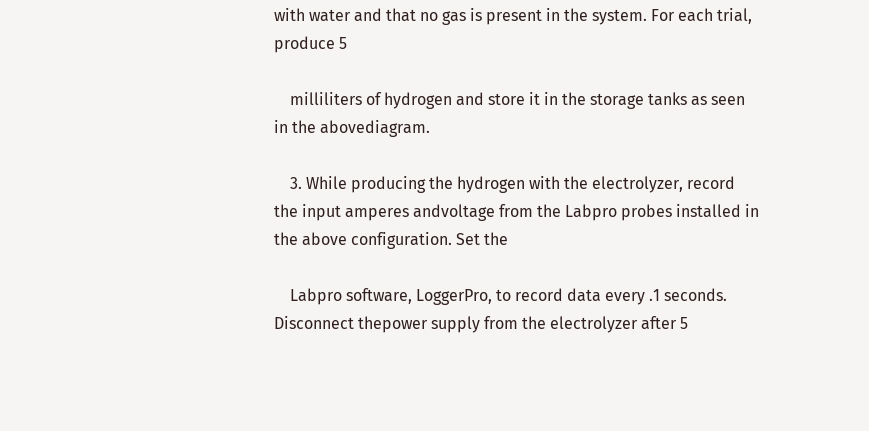with water and that no gas is present in the system. For each trial, produce 5

    milliliters of hydrogen and store it in the storage tanks as seen in the abovediagram.

    3. While producing the hydrogen with the electrolyzer, record the input amperes andvoltage from the Labpro probes installed in the above configuration. Set the

    Labpro software, LoggerPro, to record data every .1 seconds. Disconnect thepower supply from the electrolyzer after 5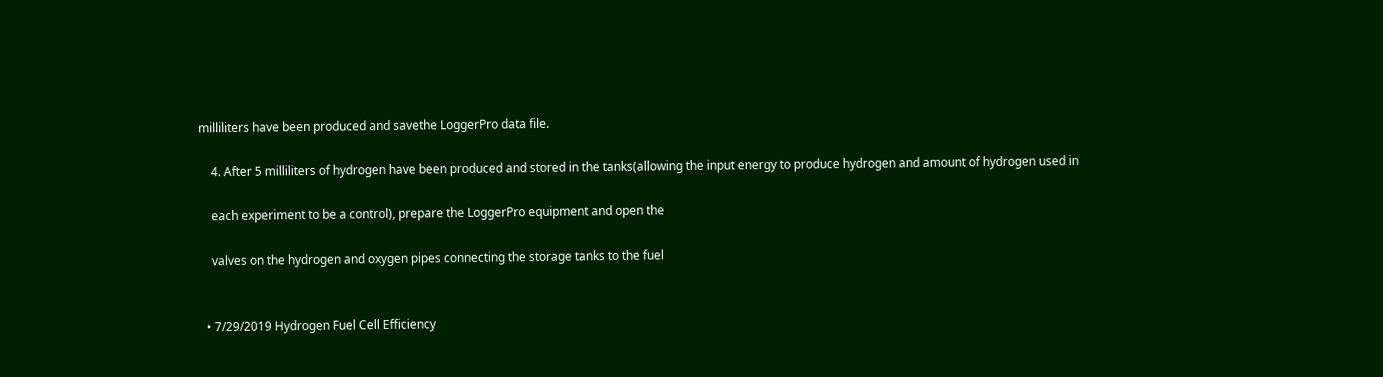milliliters have been produced and savethe LoggerPro data file.

    4. After 5 milliliters of hydrogen have been produced and stored in the tanks(allowing the input energy to produce hydrogen and amount of hydrogen used in

    each experiment to be a control), prepare the LoggerPro equipment and open the

    valves on the hydrogen and oxygen pipes connecting the storage tanks to the fuel


  • 7/29/2019 Hydrogen Fuel Cell Efficiency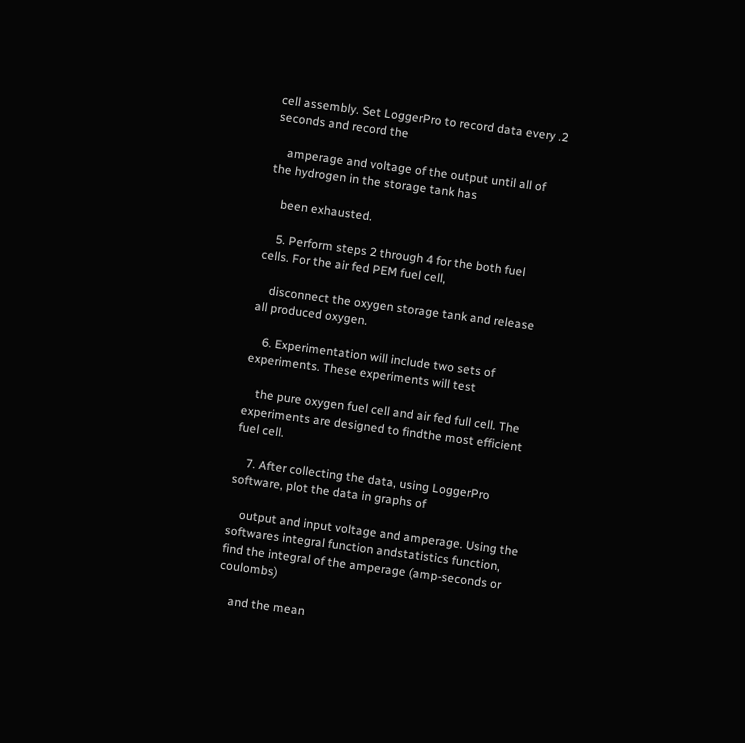cell assembly. Set LoggerPro to record data every .2 seconds and record the

    amperage and voltage of the output until all of the hydrogen in the storage tank has

    been exhausted.

    5. Perform steps 2 through 4 for the both fuel cells. For the air fed PEM fuel cell,

    disconnect the oxygen storage tank and release all produced oxygen.

    6. Experimentation will include two sets of experiments. These experiments will test

    the pure oxygen fuel cell and air fed full cell. The experiments are designed to findthe most efficient fuel cell.

    7. After collecting the data, using LoggerPro software, plot the data in graphs of

    output and input voltage and amperage. Using the softwares integral function andstatistics function, find the integral of the amperage (amp-seconds or coulombs)

    and the mean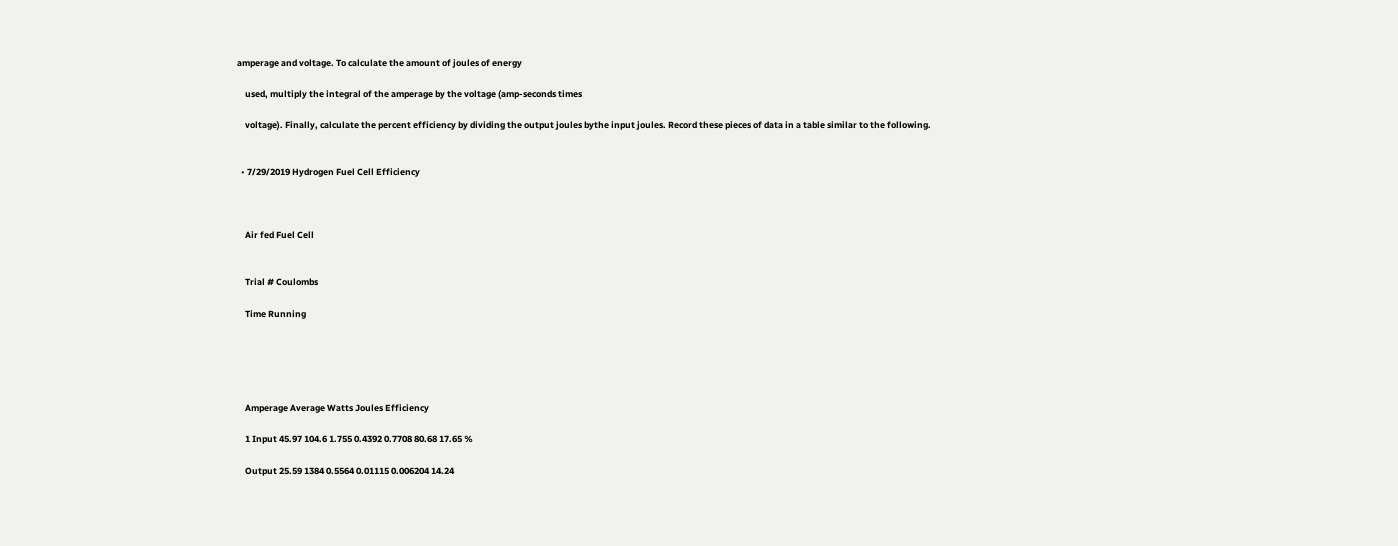amperage and voltage. To calculate the amount of joules of energy

    used, multiply the integral of the amperage by the voltage (amp-seconds times

    voltage). Finally, calculate the percent efficiency by dividing the output joules bythe input joules. Record these pieces of data in a table similar to the following.


  • 7/29/2019 Hydrogen Fuel Cell Efficiency



    Air fed Fuel Cell


    Trial # Coulombs

    Time Running





    Amperage Average Watts Joules Efficiency

    1 Input 45.97 104.6 1.755 0.4392 0.7708 80.68 17.65 %

    Output 25.59 1384 0.5564 0.01115 0.006204 14.24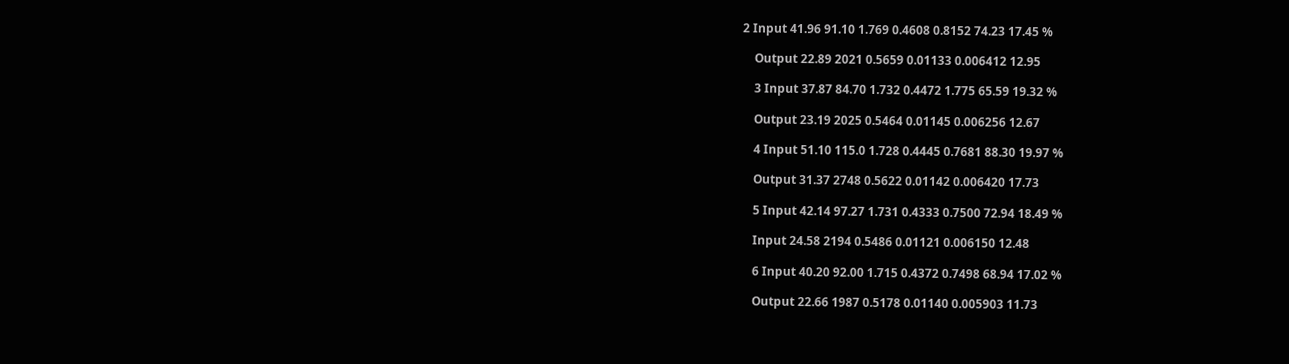2 Input 41.96 91.10 1.769 0.4608 0.8152 74.23 17.45 %

    Output 22.89 2021 0.5659 0.01133 0.006412 12.95

    3 Input 37.87 84.70 1.732 0.4472 1.775 65.59 19.32 %

    Output 23.19 2025 0.5464 0.01145 0.006256 12.67

    4 Input 51.10 115.0 1.728 0.4445 0.7681 88.30 19.97 %

    Output 31.37 2748 0.5622 0.01142 0.006420 17.73

    5 Input 42.14 97.27 1.731 0.4333 0.7500 72.94 18.49 %

    Input 24.58 2194 0.5486 0.01121 0.006150 12.48

    6 Input 40.20 92.00 1.715 0.4372 0.7498 68.94 17.02 %

    Output 22.66 1987 0.5178 0.01140 0.005903 11.73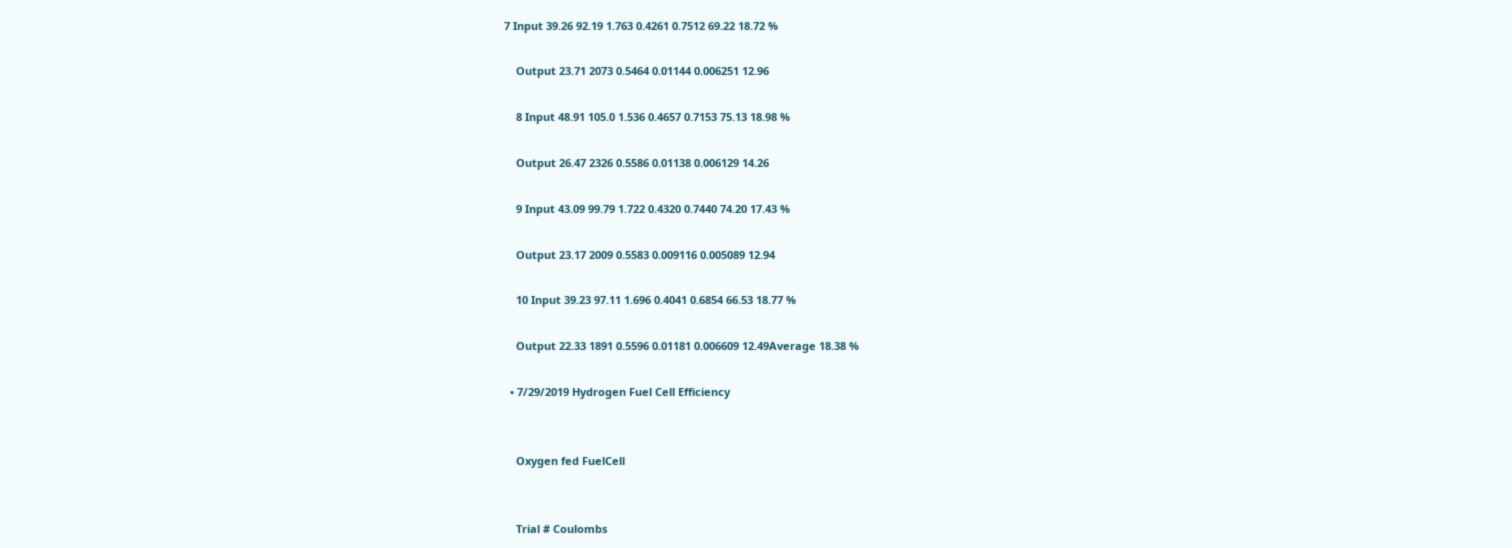7 Input 39.26 92.19 1.763 0.4261 0.7512 69.22 18.72 %

    Output 23.71 2073 0.5464 0.01144 0.006251 12.96

    8 Input 48.91 105.0 1.536 0.4657 0.7153 75.13 18.98 %

    Output 26.47 2326 0.5586 0.01138 0.006129 14.26

    9 Input 43.09 99.79 1.722 0.4320 0.7440 74.20 17.43 %

    Output 23.17 2009 0.5583 0.009116 0.005089 12.94

    10 Input 39.23 97.11 1.696 0.4041 0.6854 66.53 18.77 %

    Output 22.33 1891 0.5596 0.01181 0.006609 12.49Average 18.38 %

  • 7/29/2019 Hydrogen Fuel Cell Efficiency


    Oxygen fed FuelCell


    Trial # Coulombs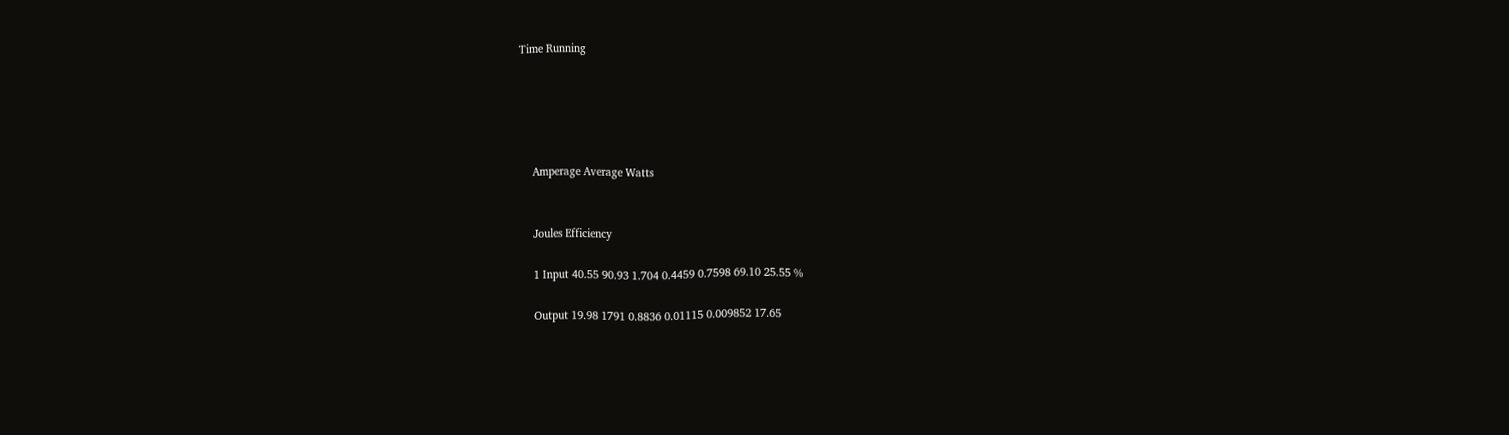Time Running





    Amperage Average Watts


    Joules Efficiency

    1 Input 40.55 90.93 1.704 0.4459 0.7598 69.10 25.55 %

    Output 19.98 1791 0.8836 0.01115 0.009852 17.65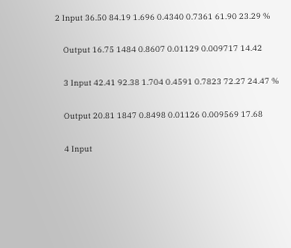2 Input 36.50 84.19 1.696 0.4340 0.7361 61.90 23.29 %

    Output 16.75 1484 0.8607 0.01129 0.009717 14.42

    3 Input 42.41 92.38 1.704 0.4591 0.7823 72.27 24.47 %

    Output 20.81 1847 0.8498 0.01126 0.009569 17.68

    4 Input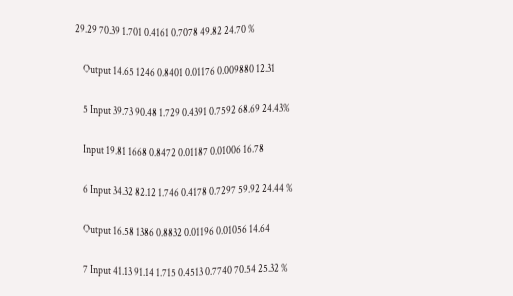29.29 70.39 1.701 0.4161 0.7078 49.82 24.70 %

    Output 14.65 1246 0.8401 0.01176 0.009880 12.31

    5 Input 39.73 90.48 1.729 0.4391 0.7592 68.69 24.43%

    Input 19.81 1668 0.8472 0.01187 0.01006 16.78

    6 Input 34.32 82.12 1.746 0.4178 0.7297 59.92 24.44 %

    Output 16.58 1386 0.8832 0.01196 0.01056 14.64

    7 Input 41.13 91.14 1.715 0.4513 0.7740 70.54 25.32 %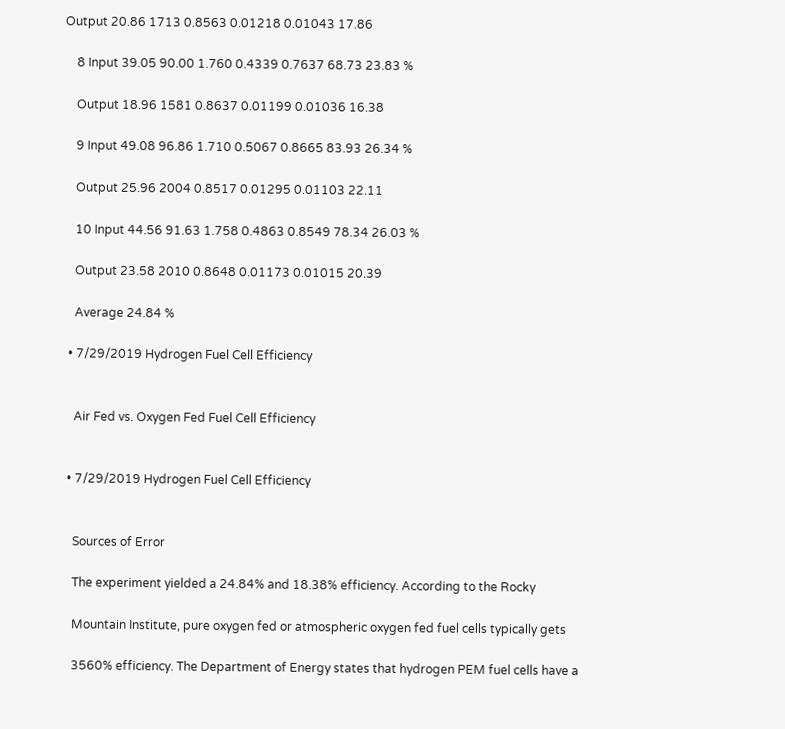Output 20.86 1713 0.8563 0.01218 0.01043 17.86

    8 Input 39.05 90.00 1.760 0.4339 0.7637 68.73 23.83 %

    Output 18.96 1581 0.8637 0.01199 0.01036 16.38

    9 Input 49.08 96.86 1.710 0.5067 0.8665 83.93 26.34 %

    Output 25.96 2004 0.8517 0.01295 0.01103 22.11

    10 Input 44.56 91.63 1.758 0.4863 0.8549 78.34 26.03 %

    Output 23.58 2010 0.8648 0.01173 0.01015 20.39

    Average 24.84 %

  • 7/29/2019 Hydrogen Fuel Cell Efficiency


    Air Fed vs. Oxygen Fed Fuel Cell Efficiency


  • 7/29/2019 Hydrogen Fuel Cell Efficiency


    Sources of Error

    The experiment yielded a 24.84% and 18.38% efficiency. According to the Rocky

    Mountain Institute, pure oxygen fed or atmospheric oxygen fed fuel cells typically gets

    3560% efficiency. The Department of Energy states that hydrogen PEM fuel cells have a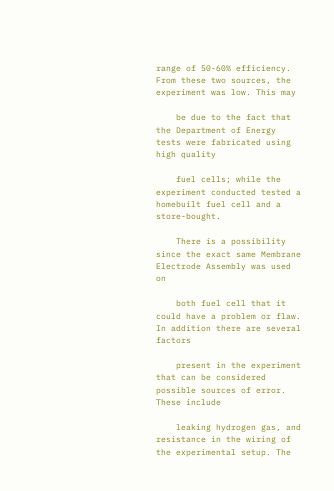range of 50-60% efficiency. From these two sources, the experiment was low. This may

    be due to the fact that the Department of Energy tests were fabricated using high quality

    fuel cells; while the experiment conducted tested a homebuilt fuel cell and a store-bought.

    There is a possibility since the exact same Membrane Electrode Assembly was used on

    both fuel cell that it could have a problem or flaw. In addition there are several factors

    present in the experiment that can be considered possible sources of error. These include

    leaking hydrogen gas, and resistance in the wiring of the experimental setup. The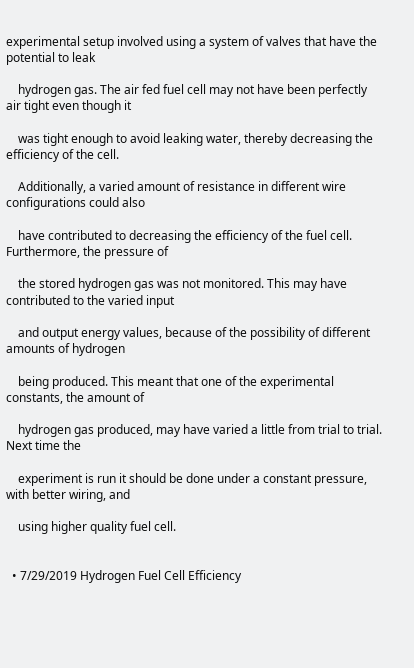experimental setup involved using a system of valves that have the potential to leak

    hydrogen gas. The air fed fuel cell may not have been perfectly air tight even though it

    was tight enough to avoid leaking water, thereby decreasing the efficiency of the cell.

    Additionally, a varied amount of resistance in different wire configurations could also

    have contributed to decreasing the efficiency of the fuel cell. Furthermore, the pressure of

    the stored hydrogen gas was not monitored. This may have contributed to the varied input

    and output energy values, because of the possibility of different amounts of hydrogen

    being produced. This meant that one of the experimental constants, the amount of

    hydrogen gas produced, may have varied a little from trial to trial. Next time the

    experiment is run it should be done under a constant pressure, with better wiring, and

    using higher quality fuel cell.


  • 7/29/2019 Hydrogen Fuel Cell Efficiency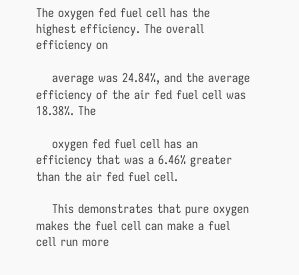The oxygen fed fuel cell has the highest efficiency. The overall efficiency on

    average was 24.84%, and the average efficiency of the air fed fuel cell was 18.38%. The

    oxygen fed fuel cell has an efficiency that was a 6.46% greater than the air fed fuel cell.

    This demonstrates that pure oxygen makes the fuel cell can make a fuel cell run more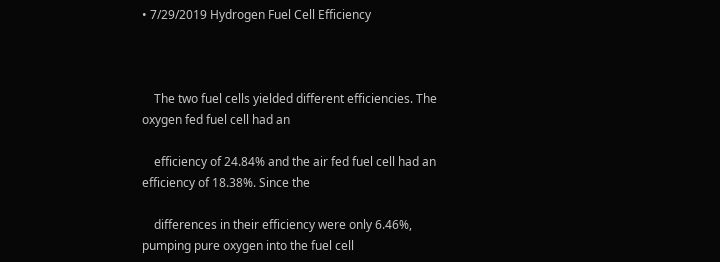• 7/29/2019 Hydrogen Fuel Cell Efficiency



    The two fuel cells yielded different efficiencies. The oxygen fed fuel cell had an

    efficiency of 24.84% and the air fed fuel cell had an efficiency of 18.38%. Since the

    differences in their efficiency were only 6.46%, pumping pure oxygen into the fuel cell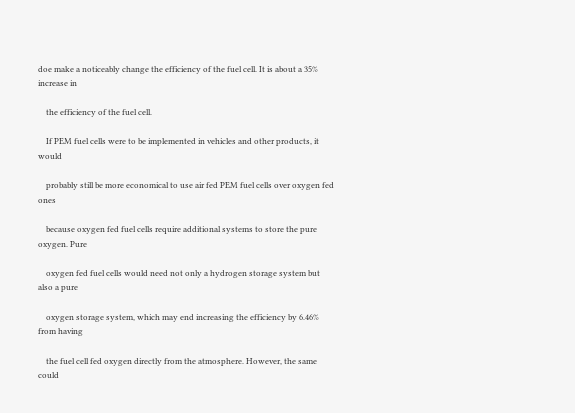doe make a noticeably change the efficiency of the fuel cell. It is about a 35% increase in

    the efficiency of the fuel cell.

    If PEM fuel cells were to be implemented in vehicles and other products, it would

    probably still be more economical to use air fed PEM fuel cells over oxygen fed ones

    because oxygen fed fuel cells require additional systems to store the pure oxygen. Pure

    oxygen fed fuel cells would need not only a hydrogen storage system but also a pure

    oxygen storage system, which may end increasing the efficiency by 6.46% from having

    the fuel cell fed oxygen directly from the atmosphere. However, the same could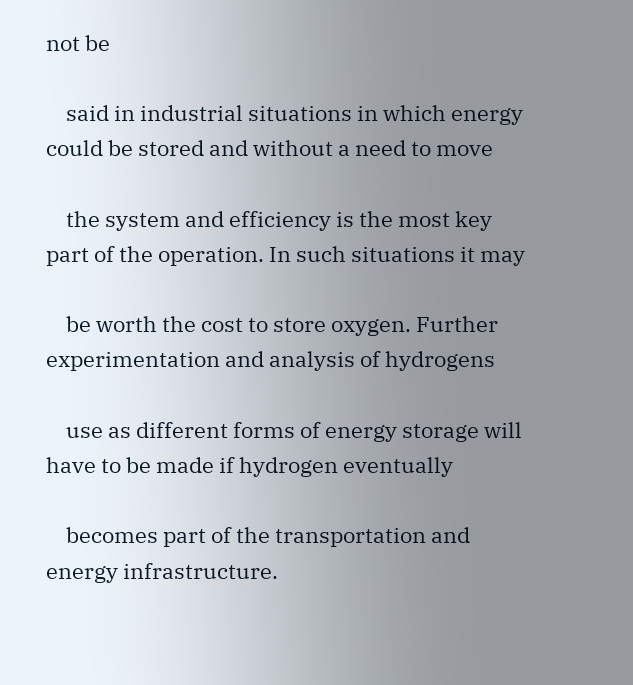not be

    said in industrial situations in which energy could be stored and without a need to move

    the system and efficiency is the most key part of the operation. In such situations it may

    be worth the cost to store oxygen. Further experimentation and analysis of hydrogens

    use as different forms of energy storage will have to be made if hydrogen eventually

    becomes part of the transportation and energy infrastructure.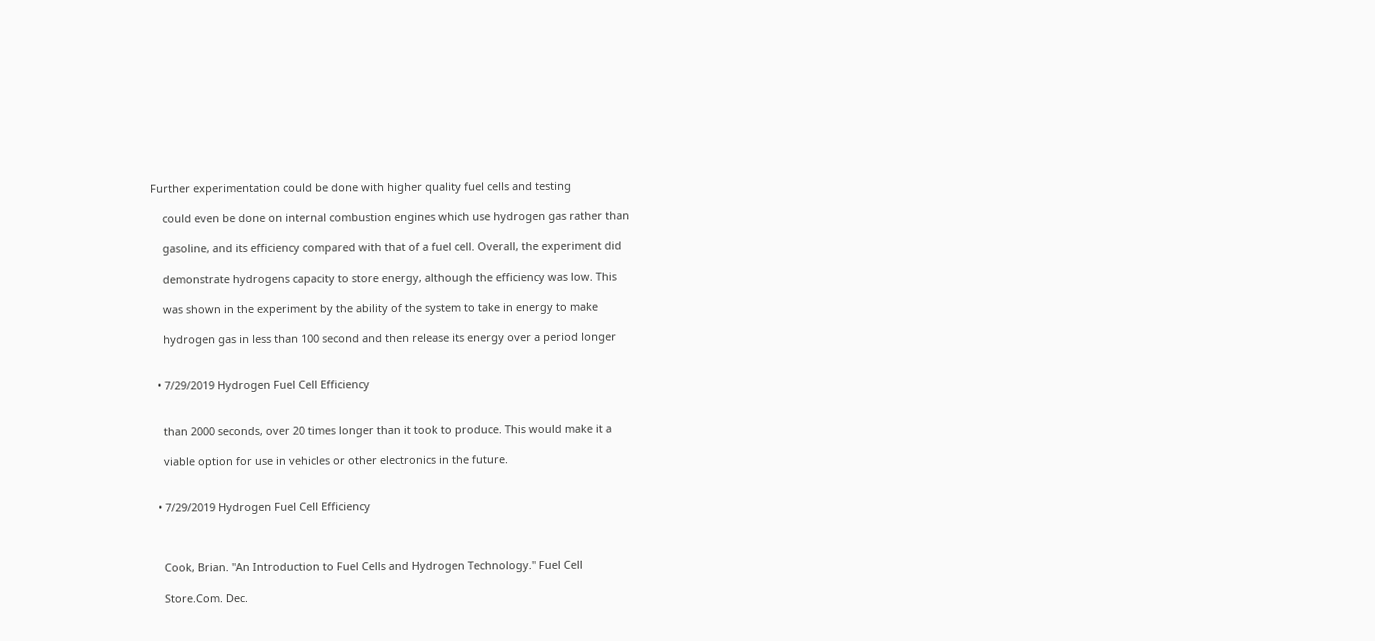Further experimentation could be done with higher quality fuel cells and testing

    could even be done on internal combustion engines which use hydrogen gas rather than

    gasoline, and its efficiency compared with that of a fuel cell. Overall, the experiment did

    demonstrate hydrogens capacity to store energy, although the efficiency was low. This

    was shown in the experiment by the ability of the system to take in energy to make

    hydrogen gas in less than 100 second and then release its energy over a period longer


  • 7/29/2019 Hydrogen Fuel Cell Efficiency


    than 2000 seconds, over 20 times longer than it took to produce. This would make it a

    viable option for use in vehicles or other electronics in the future.


  • 7/29/2019 Hydrogen Fuel Cell Efficiency



    Cook, Brian. "An Introduction to Fuel Cells and Hydrogen Technology." Fuel Cell

    Store.Com. Dec.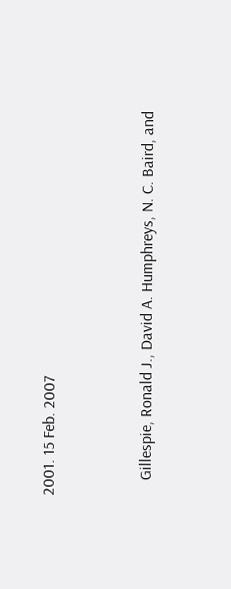2001. 15 Feb. 2007


    Gillespie, Ronald J., David A. Humphreys, N. C. Baird, and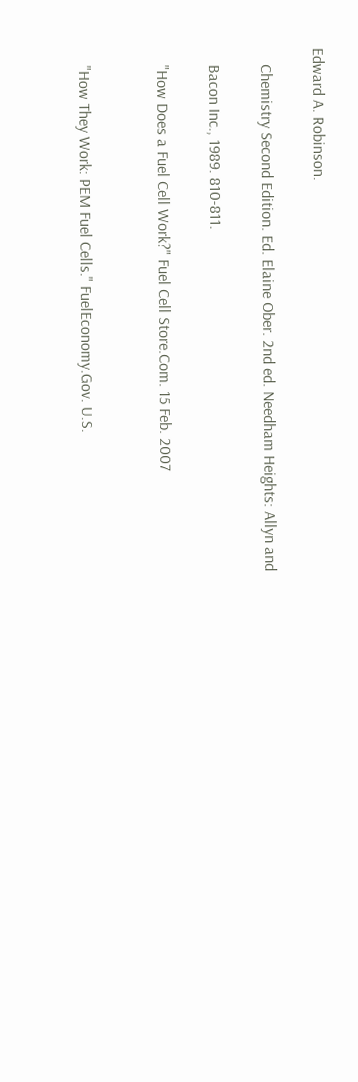Edward A. Robinson.

    Chemistry Second Edition. Ed. Elaine Ober. 2nd ed. Needham Heights: Allyn and

    Bacon Inc., 1989. 810-811.

    "How Does a Fuel Cell Work?" Fuel Cell Store.Com. 15 Feb. 2007


    "How They Work: PEM Fuel Cells." FuelEconomy.Gov. U.S.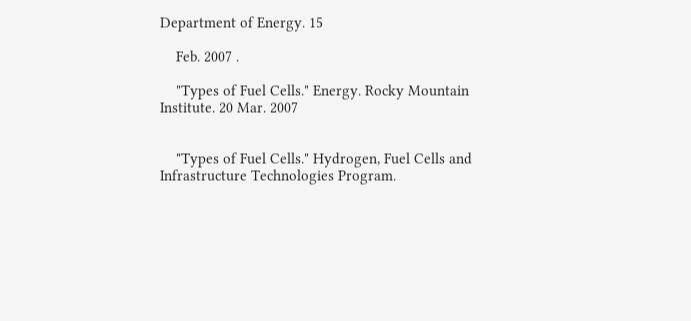Department of Energy. 15

    Feb. 2007 .

    "Types of Fuel Cells." Energy. Rocky Mountain Institute. 20 Mar. 2007


    "Types of Fuel Cells." Hydrogen, Fuel Cells and Infrastructure Technologies Program.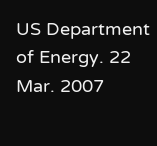US Department of Energy. 22 Mar. 2007